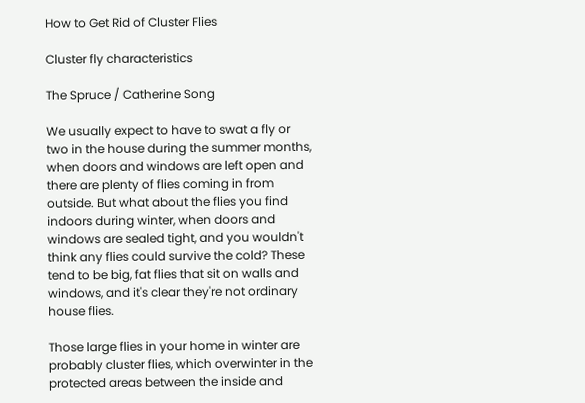How to Get Rid of Cluster Flies

Cluster fly characteristics

The Spruce / Catherine Song

We usually expect to have to swat a fly or two in the house during the summer months, when doors and windows are left open and there are plenty of flies coming in from outside. But what about the flies you find indoors during winter, when doors and windows are sealed tight, and you wouldn't think any flies could survive the cold? These tend to be big, fat flies that sit on walls and windows, and it's clear they're not ordinary house flies.

Those large flies in your home in winter are probably cluster flies, which overwinter in the protected areas between the inside and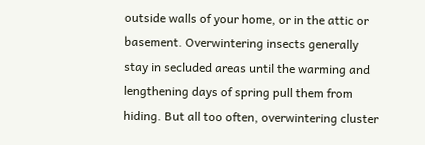outside walls of your home, or in the attic or basement. Overwintering insects generally stay in secluded areas until the warming and lengthening days of spring pull them from hiding. But all too often, overwintering cluster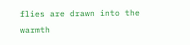flies are drawn into the warmth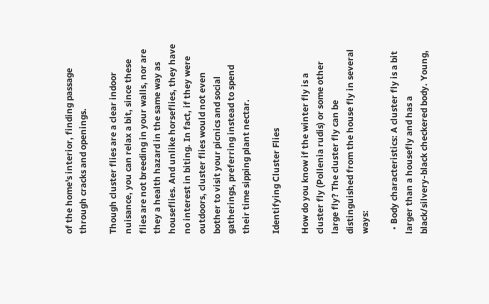of the home's interior, finding passage through cracks and openings.

Though cluster flies are a clear indoor nuisance, you can relax a bit, since these flies are not breeding in your walls, nor are they a health hazard in the same way as houseflies. And unlike horseflies, they have no interest in biting. In fact, if they were outdoors, cluster flies would not even bother to visit your picnics and social gatherings, preferring instead to spend their time sipping plant nectar.

Identifying Cluster Flies

How do you know if the winter fly is a cluster fly (Pollenia rudis) or some other large fly? The cluster fly can be distinguished from the house fly in several ways:

  • Body characteristics: A cluster fly is a bit larger than a housefly and has a black/silvery-black checkered body. Young,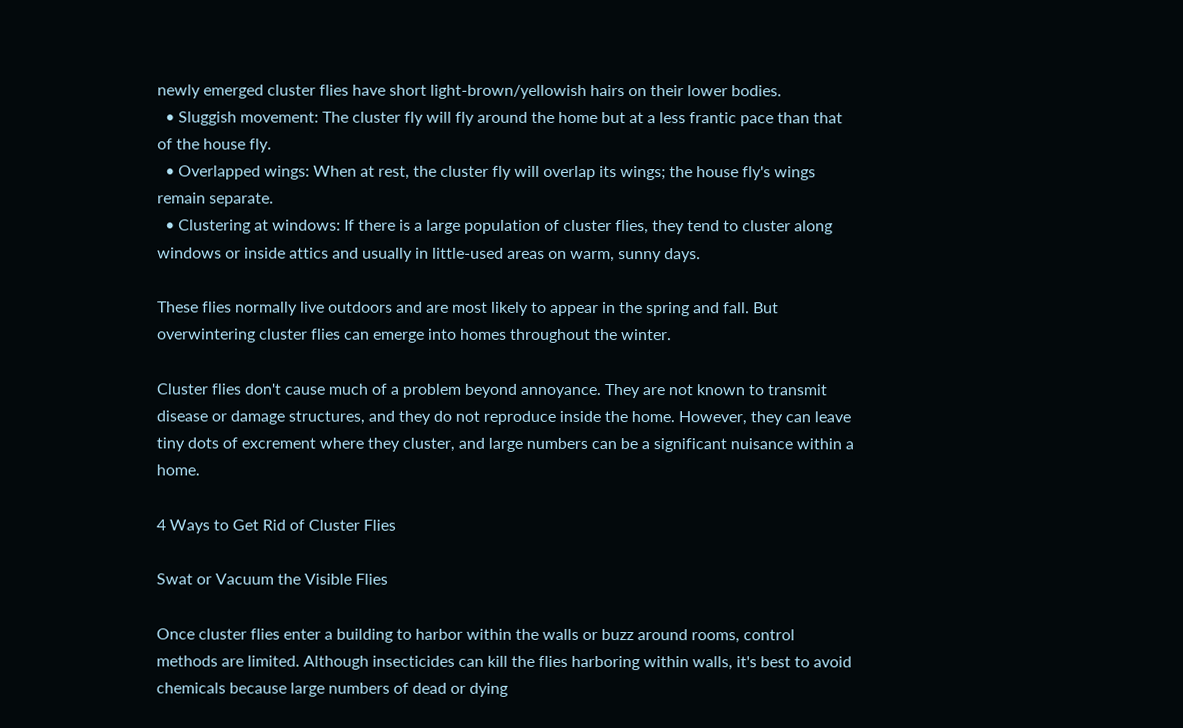newly emerged cluster flies have short light-brown/yellowish hairs on their lower bodies.
  • Sluggish movement: The cluster fly will fly around the home but at a less frantic pace than that of the house fly.
  • Overlapped wings: When at rest, the cluster fly will overlap its wings; the house fly's wings remain separate.
  • Clustering at windows: If there is a large population of cluster flies, they tend to cluster along windows or inside attics and usually in little-used areas on warm, sunny days.

These flies normally live outdoors and are most likely to appear in the spring and fall. But overwintering cluster flies can emerge into homes throughout the winter.

Cluster flies don't cause much of a problem beyond annoyance. They are not known to transmit disease or damage structures, and they do not reproduce inside the home. However, they can leave tiny dots of excrement where they cluster, and large numbers can be a significant nuisance within a home.

4 Ways to Get Rid of Cluster Flies

Swat or Vacuum the Visible Flies

Once cluster flies enter a building to harbor within the walls or buzz around rooms, control methods are limited. Although insecticides can kill the flies harboring within walls, it's best to avoid chemicals because large numbers of dead or dying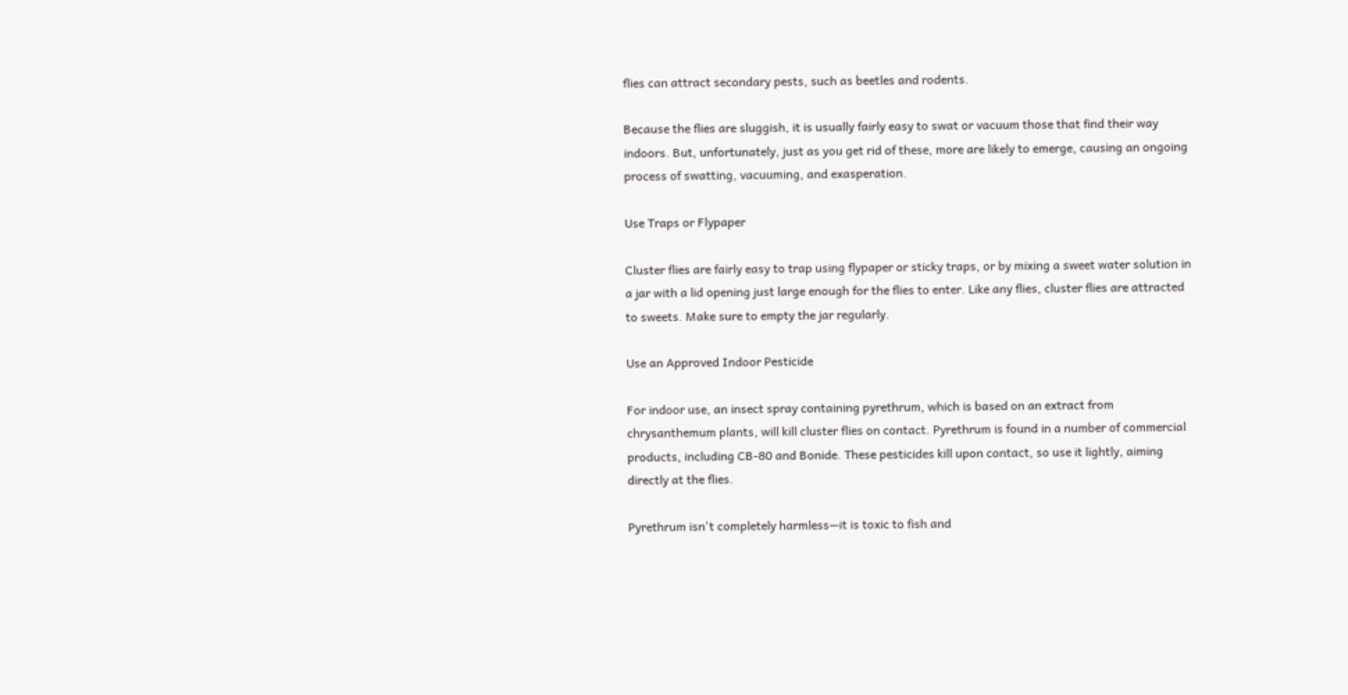flies can attract secondary pests, such as beetles and rodents.

Because the flies are sluggish, it is usually fairly easy to swat or vacuum those that find their way indoors. But, unfortunately, just as you get rid of these, more are likely to emerge, causing an ongoing process of swatting, vacuuming, and exasperation.

Use Traps or Flypaper

Cluster flies are fairly easy to trap using flypaper or sticky traps, or by mixing a sweet water solution in a jar with a lid opening just large enough for the flies to enter. Like any flies, cluster flies are attracted to sweets. Make sure to empty the jar regularly.

Use an Approved Indoor Pesticide

For indoor use, an insect spray containing pyrethrum, which is based on an extract from chrysanthemum plants, will kill cluster flies on contact. Pyrethrum is found in a number of commercial products, including CB-80 and Bonide. These pesticides kill upon contact, so use it lightly, aiming directly at the flies.

Pyrethrum isn't completely harmless—it is toxic to fish and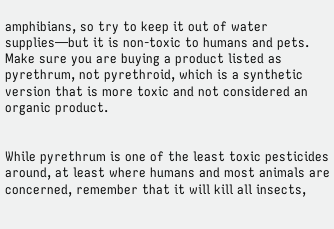amphibians, so try to keep it out of water supplies—but it is non-toxic to humans and pets. Make sure you are buying a product listed as pyrethrum, not pyrethroid, which is a synthetic version that is more toxic and not considered an organic product.


While pyrethrum is one of the least toxic pesticides around, at least where humans and most animals are concerned, remember that it will kill all insects,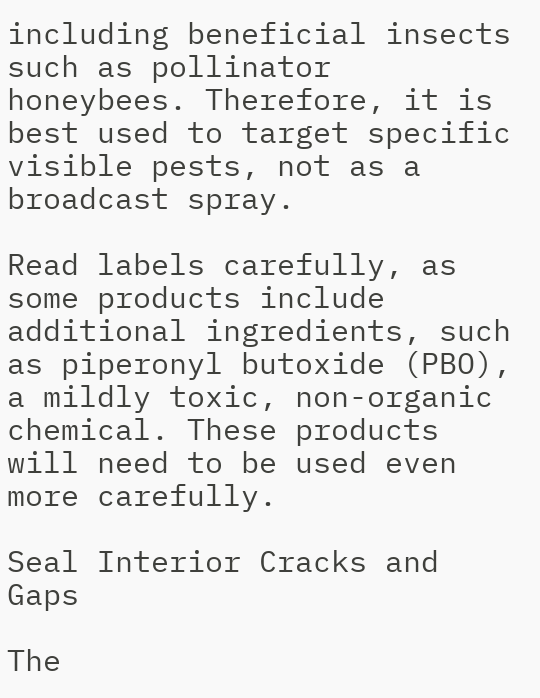including beneficial insects such as pollinator honeybees. Therefore, it is best used to target specific visible pests, not as a broadcast spray.

Read labels carefully, as some products include additional ingredients, such as piperonyl butoxide (PBO), a mildly toxic, non-organic chemical. These products will need to be used even more carefully.

Seal Interior Cracks and Gaps

The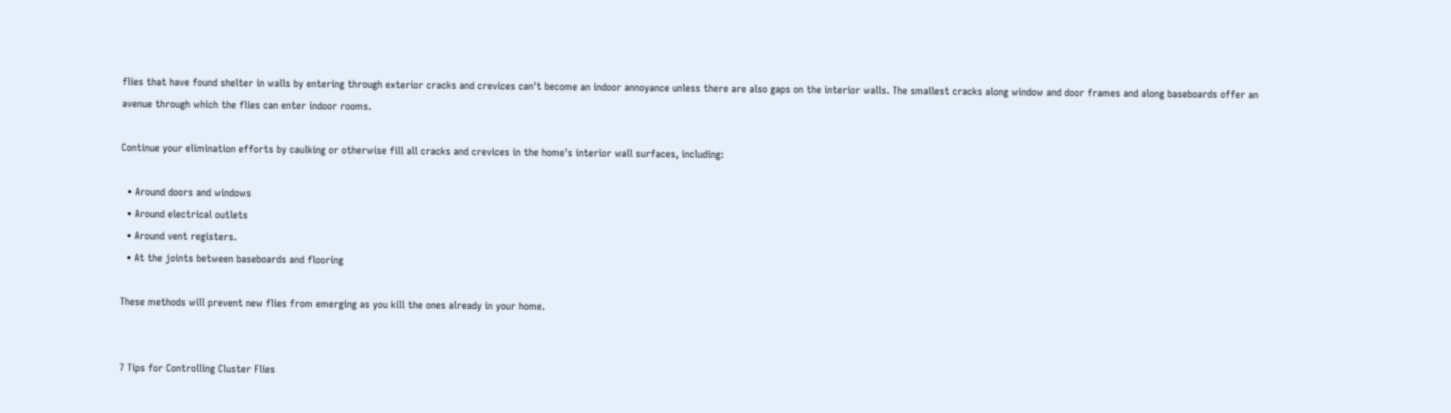flies that have found shelter in walls by entering through exterior cracks and crevices can't become an indoor annoyance unless there are also gaps on the interior walls. The smallest cracks along window and door frames and along baseboards offer an avenue through which the flies can enter indoor rooms.

Continue your elimination efforts by caulking or otherwise fill all cracks and crevices in the home's interior wall surfaces, including:

  • Around doors and windows
  • Around electrical outlets
  • Around vent registers.
  • At the joints between baseboards and flooring

These methods will prevent new flies from emerging as you kill the ones already in your home.


7 Tips for Controlling Cluster Flies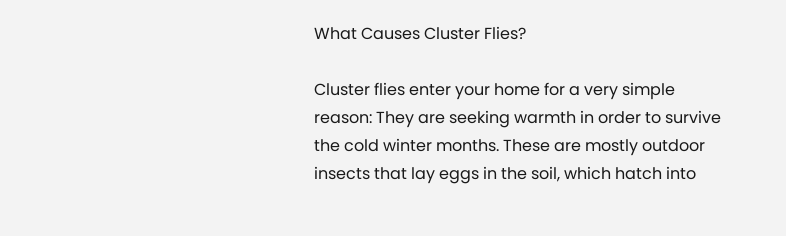What Causes Cluster Flies?

Cluster flies enter your home for a very simple reason: They are seeking warmth in order to survive the cold winter months. These are mostly outdoor insects that lay eggs in the soil, which hatch into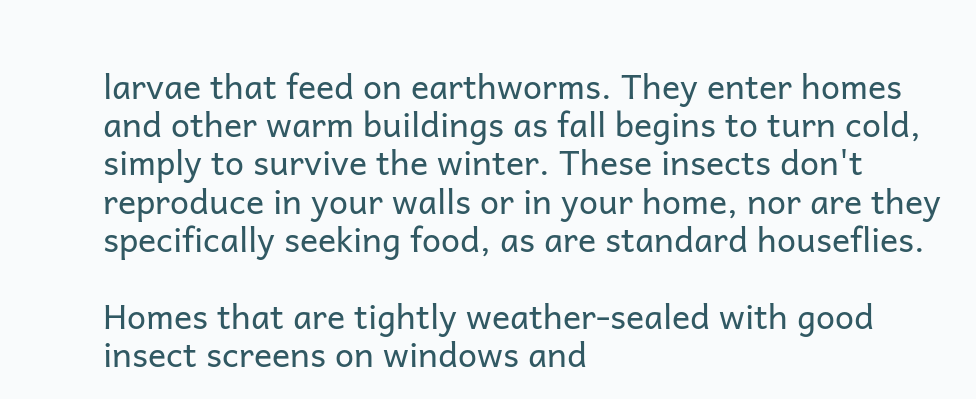larvae that feed on earthworms. They enter homes and other warm buildings as fall begins to turn cold, simply to survive the winter. These insects don't reproduce in your walls or in your home, nor are they specifically seeking food, as are standard houseflies.

Homes that are tightly weather-sealed with good insect screens on windows and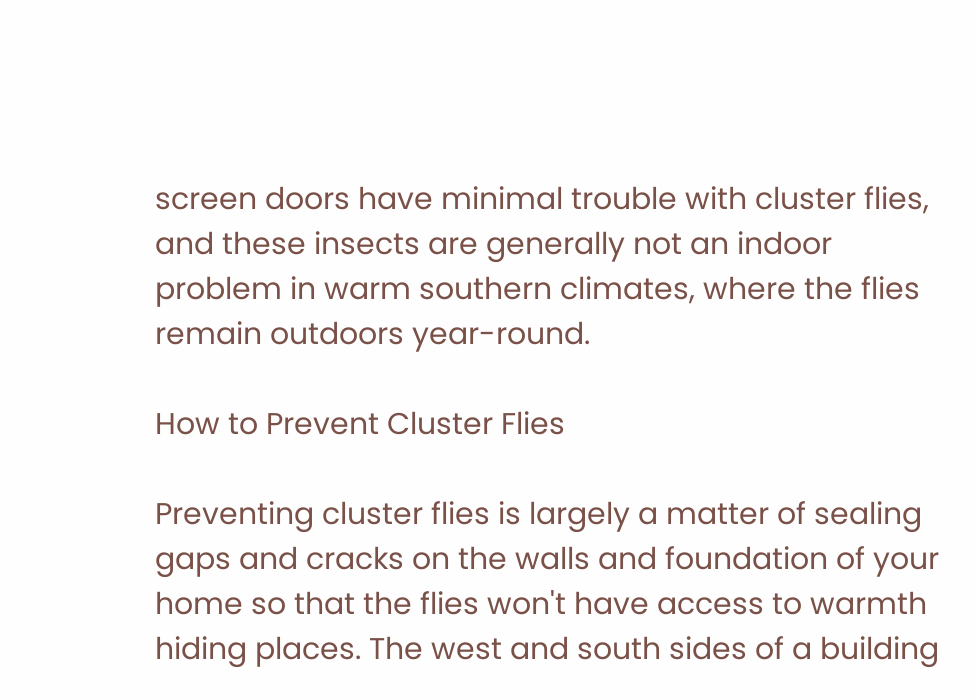screen doors have minimal trouble with cluster flies, and these insects are generally not an indoor problem in warm southern climates, where the flies remain outdoors year-round.

How to Prevent Cluster Flies

Preventing cluster flies is largely a matter of sealing gaps and cracks on the walls and foundation of your home so that the flies won't have access to warmth hiding places. The west and south sides of a building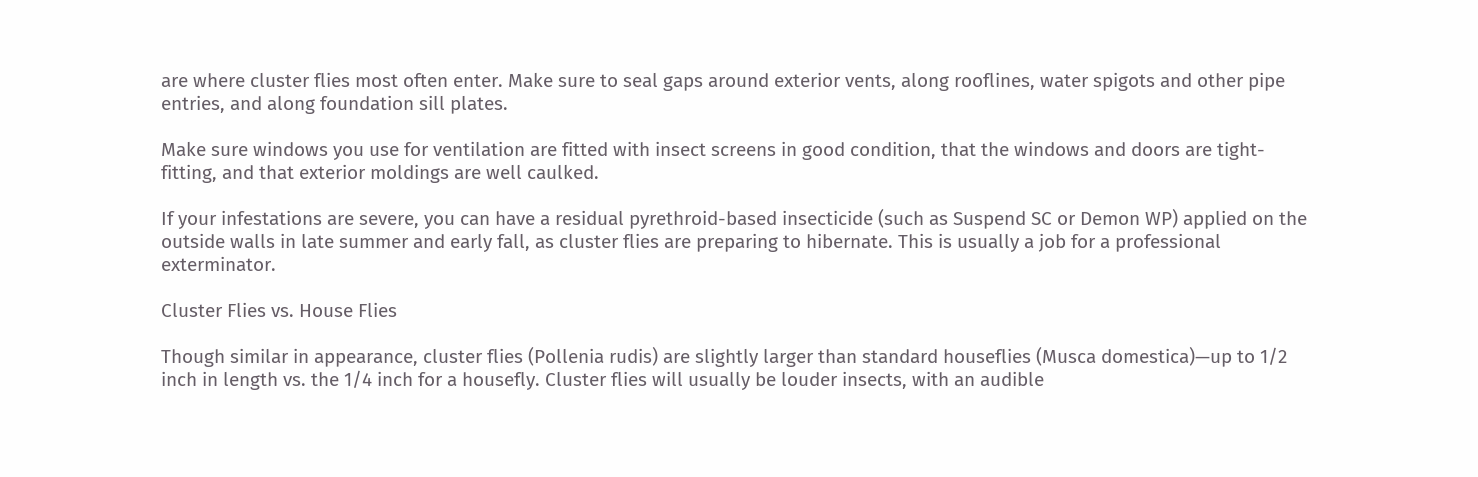are where cluster flies most often enter. Make sure to seal gaps around exterior vents, along rooflines, water spigots and other pipe entries, and along foundation sill plates.

Make sure windows you use for ventilation are fitted with insect screens in good condition, that the windows and doors are tight-fitting, and that exterior moldings are well caulked.

If your infestations are severe, you can have a residual pyrethroid-based insecticide (such as Suspend SC or Demon WP) applied on the outside walls in late summer and early fall, as cluster flies are preparing to hibernate. This is usually a job for a professional exterminator.

Cluster Flies vs. House Flies

Though similar in appearance, cluster flies (Pollenia rudis) are slightly larger than standard houseflies (Musca domestica)—up to 1/2 inch in length vs. the 1/4 inch for a housefly. Cluster flies will usually be louder insects, with an audible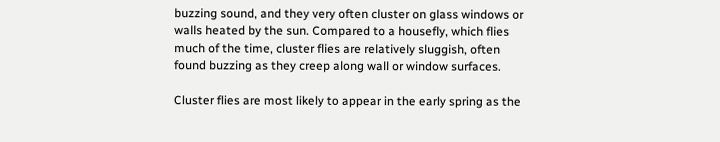buzzing sound, and they very often cluster on glass windows or walls heated by the sun. Compared to a housefly, which flies much of the time, cluster flies are relatively sluggish, often found buzzing as they creep along wall or window surfaces.

Cluster flies are most likely to appear in the early spring as the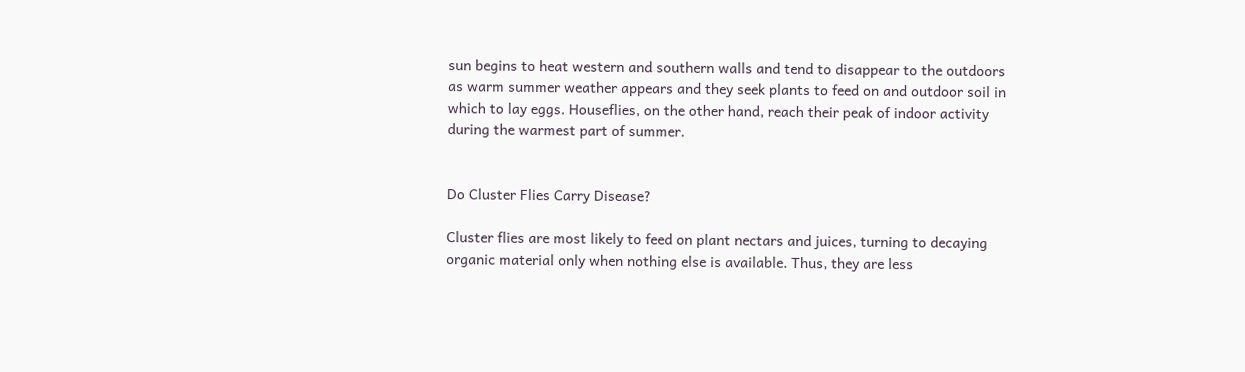sun begins to heat western and southern walls and tend to disappear to the outdoors as warm summer weather appears and they seek plants to feed on and outdoor soil in which to lay eggs. Houseflies, on the other hand, reach their peak of indoor activity during the warmest part of summer.


Do Cluster Flies Carry Disease?

Cluster flies are most likely to feed on plant nectars and juices, turning to decaying organic material only when nothing else is available. Thus, they are less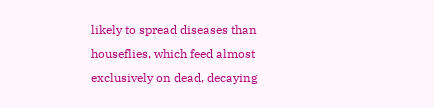likely to spread diseases than houseflies, which feed almost exclusively on dead, decaying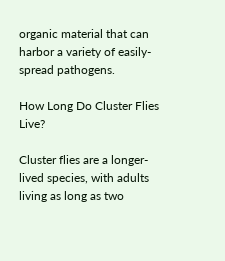organic material that can harbor a variety of easily-spread pathogens.

How Long Do Cluster Flies Live?

Cluster flies are a longer-lived species, with adults living as long as two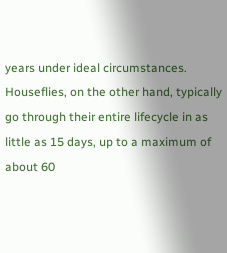years under ideal circumstances. Houseflies, on the other hand, typically go through their entire lifecycle in as little as 15 days, up to a maximum of about 60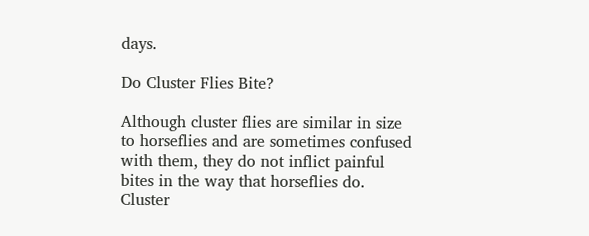days.

Do Cluster Flies Bite?

Although cluster flies are similar in size to horseflies and are sometimes confused with them, they do not inflict painful bites in the way that horseflies do. Cluster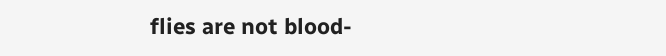flies are not blood-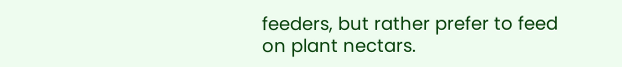feeders, but rather prefer to feed on plant nectars.